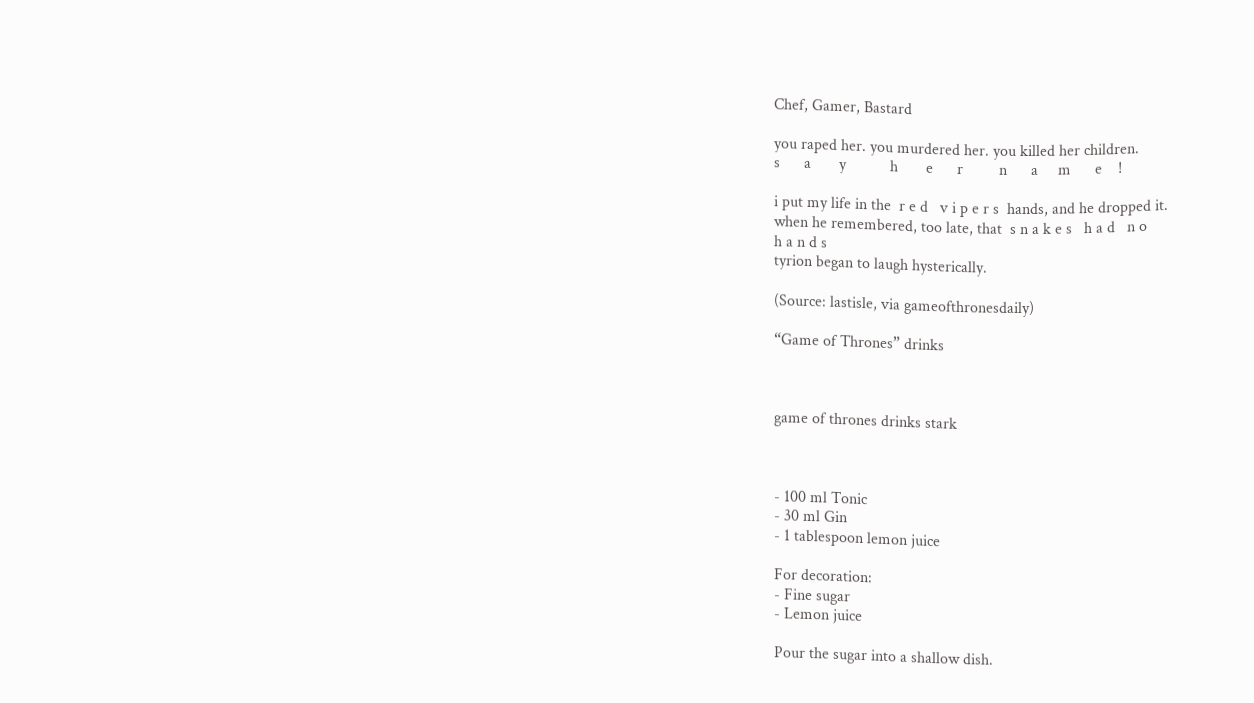Chef, Gamer, Bastard

you raped her. you murdered her. you killed her children.
s      a       y           h       e      r         n      a     m      e    !

i put my life in the  r e d   v i p e r s  hands, and he dropped it.
when he remembered, too late, that  s n a k e s   h a d   n o
h a n d s
tyrion began to laugh hysterically.

(Source: lastisle, via gameofthronesdaily)

“Game of Thrones” drinks



game of thrones drinks stark



- 100 ml Tonic
- 30 ml Gin
- 1 tablespoon lemon juice

For decoration:
- Fine sugar
- Lemon juice

Pour the sugar into a shallow dish.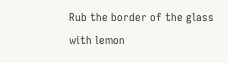Rub the border of the glass with lemon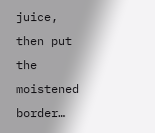juice, then put the moistened border…